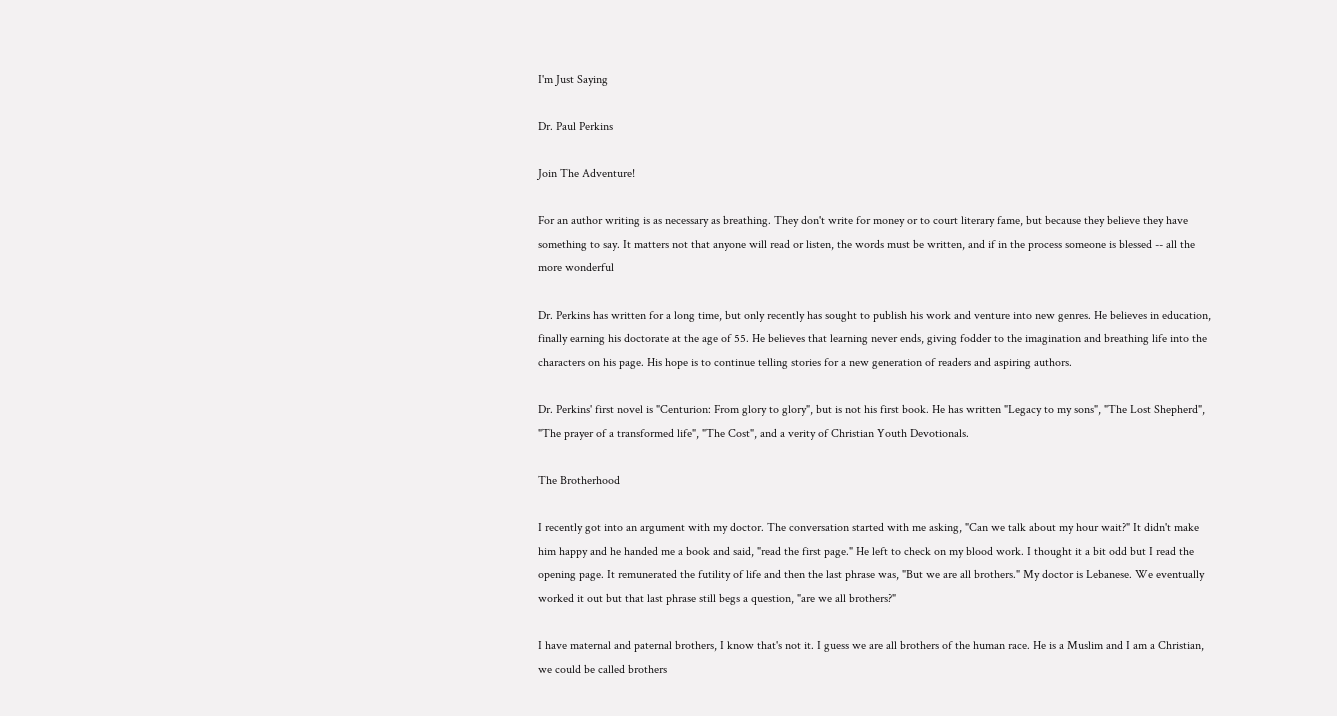I'm Just Saying

Dr. Paul Perkins

Join The Adventure!

For an author writing is as necessary as breathing. They don't write for money or to court literary fame, but because they believe they have something to say. It matters not that anyone will read or listen, the words must be written, and if in the process someone is blessed -- all the more wonderful

Dr. Perkins has written for a long time, but only recently has sought to publish his work and venture into new genres. He believes in education, finally earning his doctorate at the age of 55. He believes that learning never ends, giving fodder to the imagination and breathing life into the characters on his page. His hope is to continue telling stories for a new generation of readers and aspiring authors.

Dr. Perkins' first novel is "Centurion: From glory to glory", but is not his first book. He has written "Legacy to my sons", "The Lost Shepherd", "The prayer of a transformed life", "The Cost", and a verity of Christian Youth Devotionals.

The Brotherhood

I recently got into an argument with my doctor. The conversation started with me asking, "Can we talk about my hour wait?" It didn't make him happy and he handed me a book and said, "read the first page." He left to check on my blood work. I thought it a bit odd but I read the opening page. It remunerated the futility of life and then the last phrase was, "But we are all brothers." My doctor is Lebanese. We eventually worked it out but that last phrase still begs a question, "are we all brothers?"

I have maternal and paternal brothers, I know that's not it. I guess we are all brothers of the human race. He is a Muslim and I am a Christian, we could be called brothers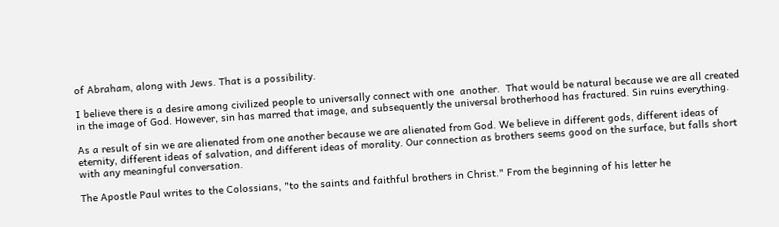of Abraham, along with Jews. That is a possibility.

I believe there is a desire among civilized people to universally connect with one  another.  That would be natural because we are all created in the image of God. However, sin has marred that image, and subsequently the universal brotherhood has fractured. Sin ruins everything.

As a result of sin we are alienated from one another because we are alienated from God. We believe in different gods, different ideas of eternity, different ideas of salvation, and different ideas of morality. Our connection as brothers seems good on the surface, but falls short with any meaningful conversation.

The Apostle Paul writes to the Colossians, "to the saints and faithful brothers in Christ." From the beginning of his letter he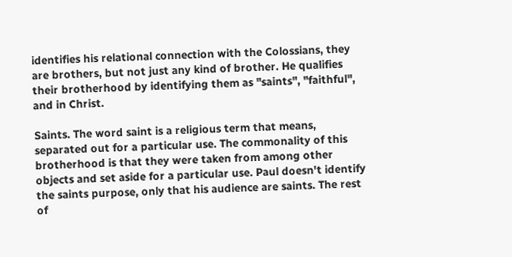identifies his relational connection with the Colossians, they are brothers, but not just any kind of brother. He qualifies their brotherhood by identifying them as "saints", "faithful", and in Christ.

Saints. The word saint is a religious term that means, separated out for a particular use. The commonality of this brotherhood is that they were taken from among other objects and set aside for a particular use. Paul doesn't identify the saints purpose, only that his audience are saints. The rest of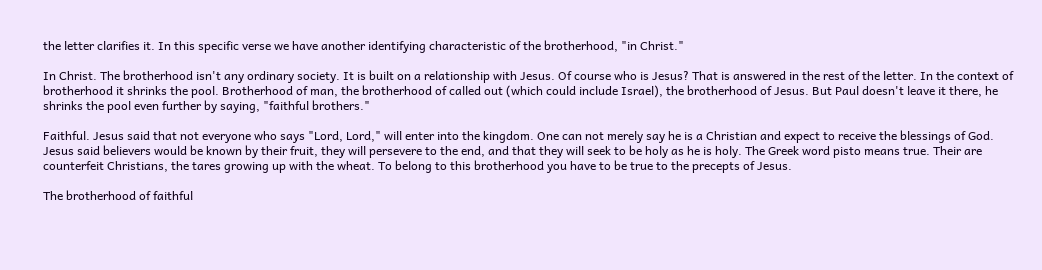the letter clarifies it. In this specific verse we have another identifying characteristic of the brotherhood, "in Christ."

In Christ. The brotherhood isn't any ordinary society. It is built on a relationship with Jesus. Of course who is Jesus? That is answered in the rest of the letter. In the context of brotherhood it shrinks the pool. Brotherhood of man, the brotherhood of called out (which could include Israel), the brotherhood of Jesus. But Paul doesn't leave it there, he shrinks the pool even further by saying, "faithful brothers."

Faithful. Jesus said that not everyone who says "Lord, Lord," will enter into the kingdom. One can not merely say he is a Christian and expect to receive the blessings of God. Jesus said believers would be known by their fruit, they will persevere to the end, and that they will seek to be holy as he is holy. The Greek word pisto means true. Their are counterfeit Christians, the tares growing up with the wheat. To belong to this brotherhood you have to be true to the precepts of Jesus.

The brotherhood of faithful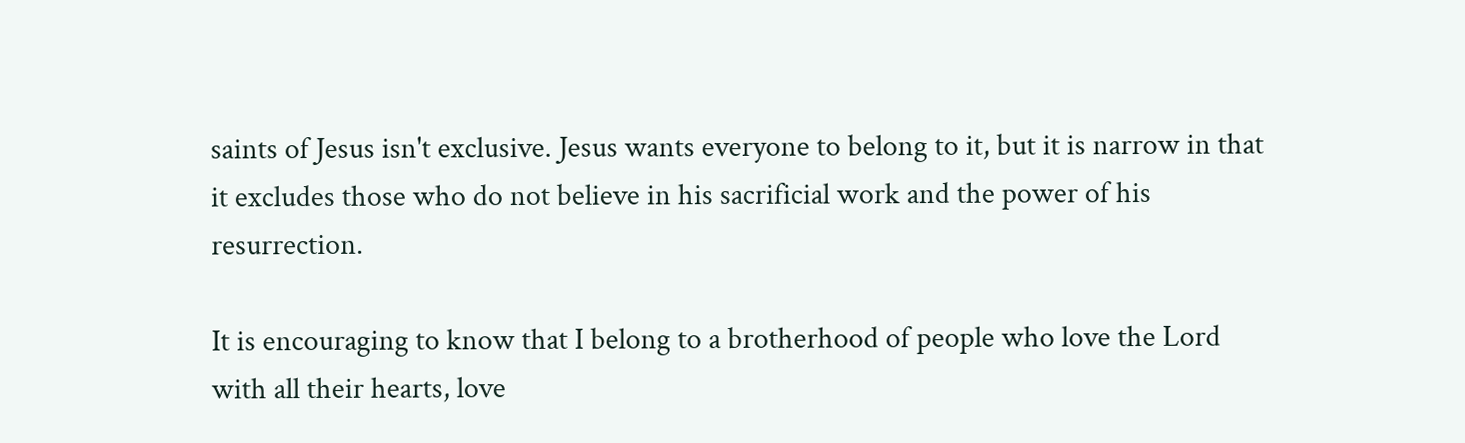saints of Jesus isn't exclusive. Jesus wants everyone to belong to it, but it is narrow in that it excludes those who do not believe in his sacrificial work and the power of his resurrection.

It is encouraging to know that I belong to a brotherhood of people who love the Lord with all their hearts, love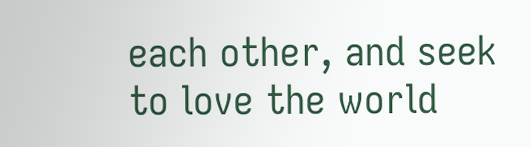each other, and seek to love the world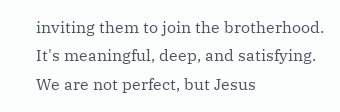inviting them to join the brotherhood. It's meaningful, deep, and satisfying. We are not perfect, but Jesus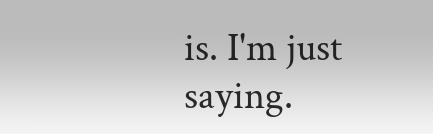is. I'm just saying.